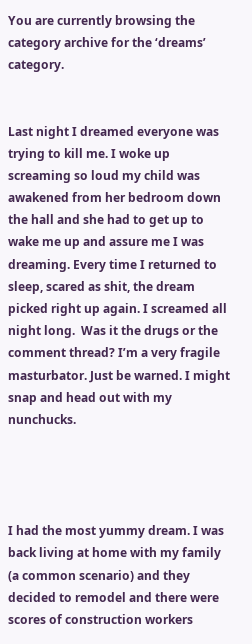You are currently browsing the category archive for the ‘dreams’ category.


Last night I dreamed everyone was trying to kill me. I woke up screaming so loud my child was awakened from her bedroom down the hall and she had to get up to wake me up and assure me I was dreaming. Every time I returned to sleep, scared as shit, the dream picked right up again. I screamed all night long.  Was it the drugs or the comment thread? I’m a very fragile masturbator. Just be warned. I might snap and head out with my nunchucks.




I had the most yummy dream. I was back living at home with my family (a common scenario) and they decided to remodel and there were scores of construction workers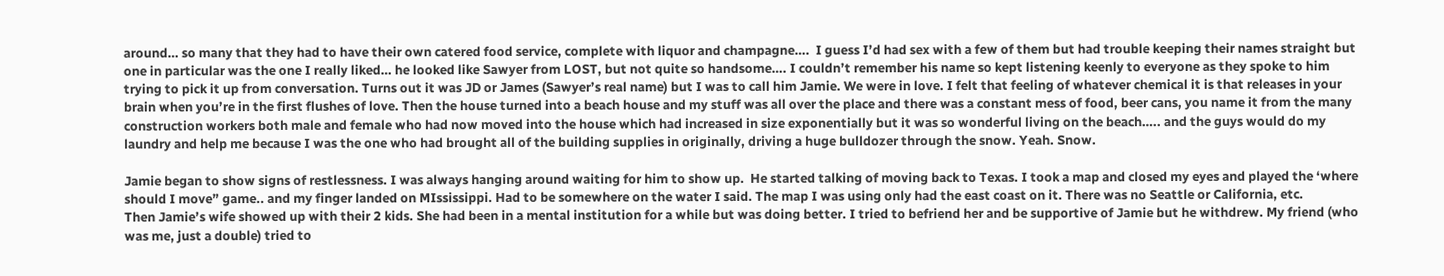around… so many that they had to have their own catered food service, complete with liquor and champagne….  I guess I’d had sex with a few of them but had trouble keeping their names straight but one in particular was the one I really liked… he looked like Sawyer from LOST, but not quite so handsome…. I couldn’t remember his name so kept listening keenly to everyone as they spoke to him trying to pick it up from conversation. Turns out it was JD or James (Sawyer’s real name) but I was to call him Jamie. We were in love. I felt that feeling of whatever chemical it is that releases in your brain when you’re in the first flushes of love. Then the house turned into a beach house and my stuff was all over the place and there was a constant mess of food, beer cans, you name it from the many construction workers both male and female who had now moved into the house which had increased in size exponentially but it was so wonderful living on the beach….. and the guys would do my laundry and help me because I was the one who had brought all of the building supplies in originally, driving a huge bulldozer through the snow. Yeah. Snow.

Jamie began to show signs of restlessness. I was always hanging around waiting for him to show up.  He started talking of moving back to Texas. I took a map and closed my eyes and played the ‘where should I move” game.. and my finger landed on MIssissippi. Had to be somewhere on the water I said. The map I was using only had the east coast on it. There was no Seattle or California, etc.
Then Jamie’s wife showed up with their 2 kids. She had been in a mental institution for a while but was doing better. I tried to befriend her and be supportive of Jamie but he withdrew. My friend (who was me, just a double) tried to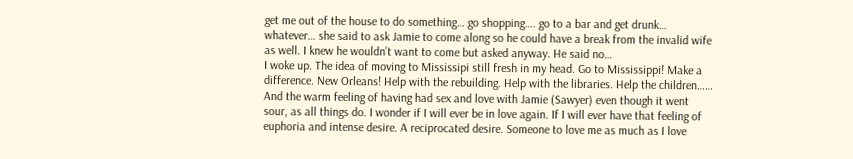get me out of the house to do something… go shopping…. go to a bar and get drunk… whatever… she said to ask Jamie to come along so he could have a break from the invalid wife as well. I knew he wouldn’t want to come but asked anyway. He said no…
I woke up. The idea of moving to Mississipi still fresh in my head. Go to Mississippi! Make a difference. New Orleans! Help with the rebuilding. Help with the libraries. Help the children……
And the warm feeling of having had sex and love with Jamie (Sawyer) even though it went sour, as all things do. I wonder if I will ever be in love again. If I will ever have that feeling of euphoria and intense desire. A reciprocated desire. Someone to love me as much as I love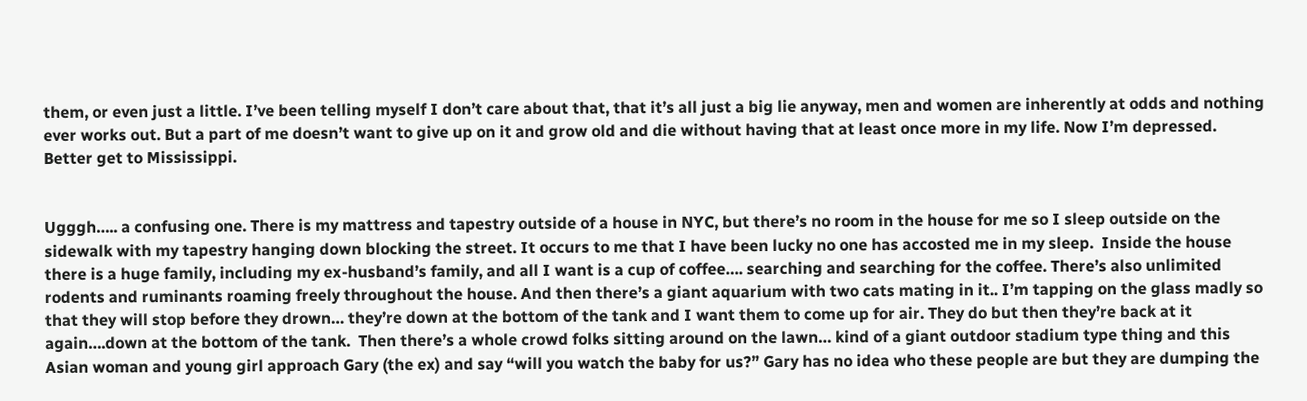them, or even just a little. I’ve been telling myself I don’t care about that, that it’s all just a big lie anyway, men and women are inherently at odds and nothing ever works out. But a part of me doesn’t want to give up on it and grow old and die without having that at least once more in my life. Now I’m depressed.  Better get to Mississippi.


Ugggh….. a confusing one. There is my mattress and tapestry outside of a house in NYC, but there’s no room in the house for me so I sleep outside on the sidewalk with my tapestry hanging down blocking the street. It occurs to me that I have been lucky no one has accosted me in my sleep.  Inside the house there is a huge family, including my ex-husband’s family, and all I want is a cup of coffee…. searching and searching for the coffee. There’s also unlimited rodents and ruminants roaming freely throughout the house. And then there’s a giant aquarium with two cats mating in it.. I’m tapping on the glass madly so that they will stop before they drown… they’re down at the bottom of the tank and I want them to come up for air. They do but then they’re back at it again….down at the bottom of the tank.  Then there’s a whole crowd folks sitting around on the lawn… kind of a giant outdoor stadium type thing and this Asian woman and young girl approach Gary (the ex) and say “will you watch the baby for us?” Gary has no idea who these people are but they are dumping the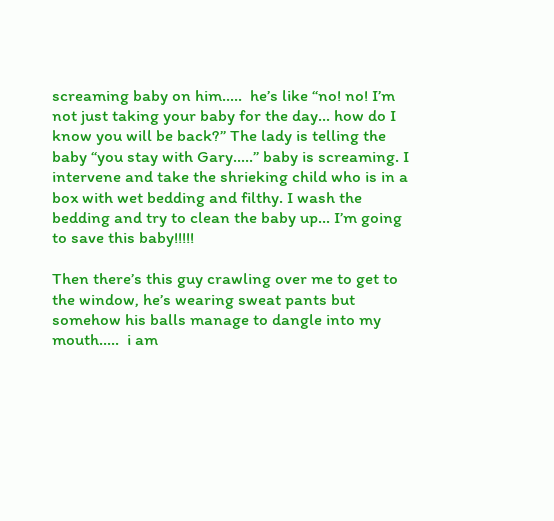screaming baby on him…..  he’s like “no! no! I’m not just taking your baby for the day… how do I know you will be back?” The lady is telling the baby “you stay with Gary…..” baby is screaming. I intervene and take the shrieking child who is in a box with wet bedding and filthy. I wash the bedding and try to clean the baby up… I’m going to save this baby!!!!!

Then there’s this guy crawling over me to get to the window, he’s wearing sweat pants but somehow his balls manage to dangle into my mouth…..  i am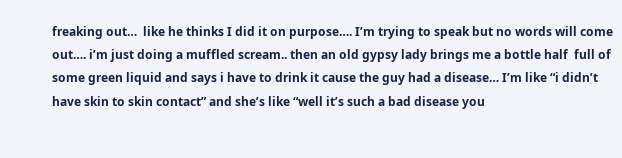freaking out…  like he thinks I did it on purpose…. I’m trying to speak but no words will come out…. i’m just doing a muffled scream.. then an old gypsy lady brings me a bottle half  full of some green liquid and says i have to drink it cause the guy had a disease… I’m like “i didn’t have skin to skin contact” and she’s like “well it’s such a bad disease you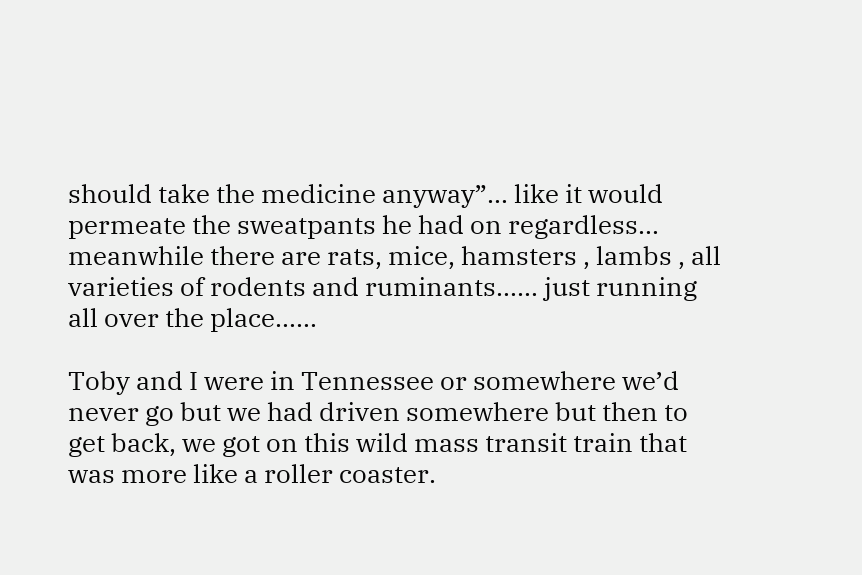should take the medicine anyway”… like it would permeate the sweatpants he had on regardless…  meanwhile there are rats, mice, hamsters , lambs , all varieties of rodents and ruminants…… just running all over the place……

Toby and I were in Tennessee or somewhere we’d never go but we had driven somewhere but then to get back, we got on this wild mass transit train that was more like a roller coaster.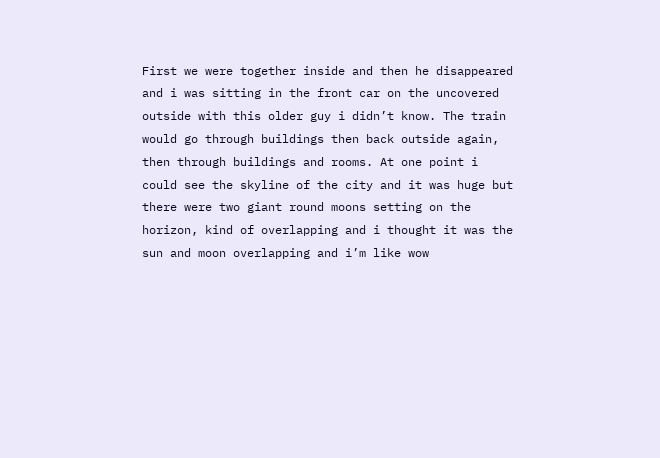First we were together inside and then he disappeared and i was sitting in the front car on the uncovered outside with this older guy i didn’t know. The train would go through buildings then back outside again, then through buildings and rooms. At one point i could see the skyline of the city and it was huge but there were two giant round moons setting on the horizon, kind of overlapping and i thought it was the sun and moon overlapping and i’m like wow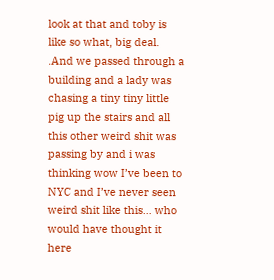look at that and toby is like so what, big deal. .And we passed through a building and a lady was chasing a tiny tiny little pig up the stairs and all this other weird shit was passing by and i was thinking wow I’ve been to NYC and I’ve never seen weird shit like this… who would have thought it here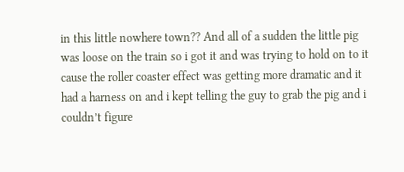in this little nowhere town?? And all of a sudden the little pig was loose on the train so i got it and was trying to hold on to it cause the roller coaster effect was getting more dramatic and it had a harness on and i kept telling the guy to grab the pig and i couldn’t figure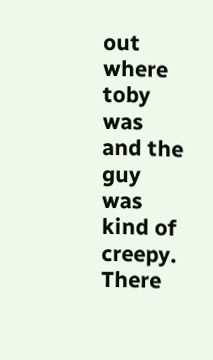out where toby was and the guy was kind of creepy. There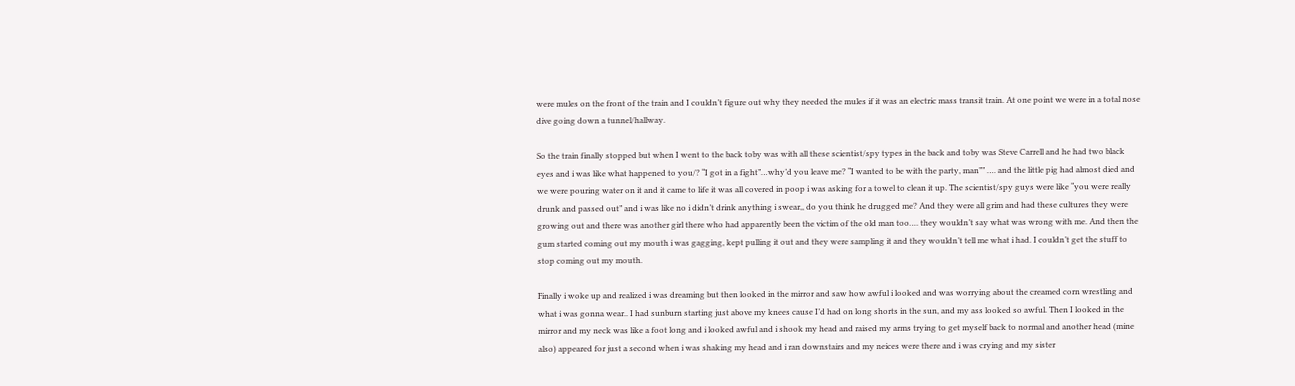were mules on the front of the train and I couldn’t figure out why they needed the mules if it was an electric mass transit train. At one point we were in a total nose dive going down a tunnel/hallway.

So the train finally stopped but when I went to the back toby was with all these scientist/spy types in the back and toby was Steve Carrell and he had two black eyes and i was like what happened to you/? “I got in a fight”…why’d you leave me? “I wanted to be with the party, man”” …. and the little pig had almost died and we were pouring water on it and it came to life it was all covered in poop i was asking for a towel to clean it up. The scientist/spy guys were like “you were really drunk and passed out” and i was like no i didn’t drink anything i swear,, do you think he drugged me? And they were all grim and had these cultures they were growing out and there was another girl there who had apparently been the victim of the old man too…. they wouldn’t say what was wrong with me. And then the gum started coming out my mouth i was gagging, kept pulling it out and they were sampling it and they wouldn’t tell me what i had. I couldn’t get the stuff to stop coming out my mouth.

Finally i woke up and realized i was dreaming but then looked in the mirror and saw how awful i looked and was worrying about the creamed corn wrestling and what i was gonna wear.. I had sunburn starting just above my knees cause I’d had on long shorts in the sun, and my ass looked so awful. Then I looked in the mirror and my neck was like a foot long and i looked awful and i shook my head and raised my arms trying to get myself back to normal and another head (mine also) appeared for just a second when i was shaking my head and i ran downstairs and my neices were there and i was crying and my sister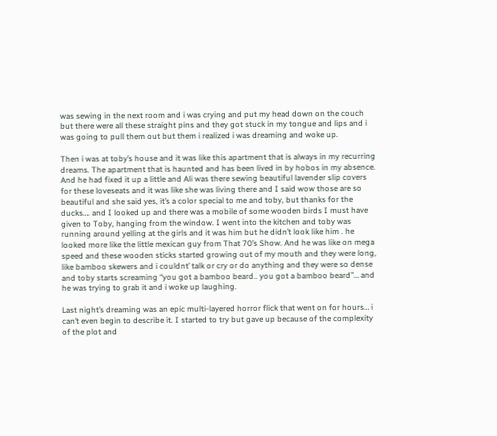was sewing in the next room and i was crying and put my head down on the couch but there were all these straight pins and they got stuck in my tongue and lips and i was going to pull them out but them i realized i was dreaming and woke up.

Then i was at toby’s house and it was like this apartment that is always in my recurring dreams. The apartment that is haunted and has been lived in by hobos in my absence. And he had fixed it up a little and Ali was there sewing beautiful lavender slip covers for these loveseats and it was like she was living there and I said wow those are so beautiful and she said yes, it’s a color special to me and toby, but thanks for the ducks…. and I looked up and there was a mobile of some wooden birds I must have given to Toby, hanging from the window. I went into the kitchen and toby was running around yelling at the girls and it was him but he didn’t look like him . he looked more like the little mexican guy from That 70’s Show. And he was like on mega speed and these wooden sticks started growing out of my mouth and they were long, like bamboo skewers and i couldnt’ talk or cry or do anything and they were so dense and toby starts screaming “you got a bamboo beard.. you got a bamboo beard”… and he was trying to grab it and i woke up laughing.

Last night’s dreaming was an epic multi-layered horror flick that went on for hours… i can’t even begin to describe it. I started to try but gave up because of the complexity of the plot and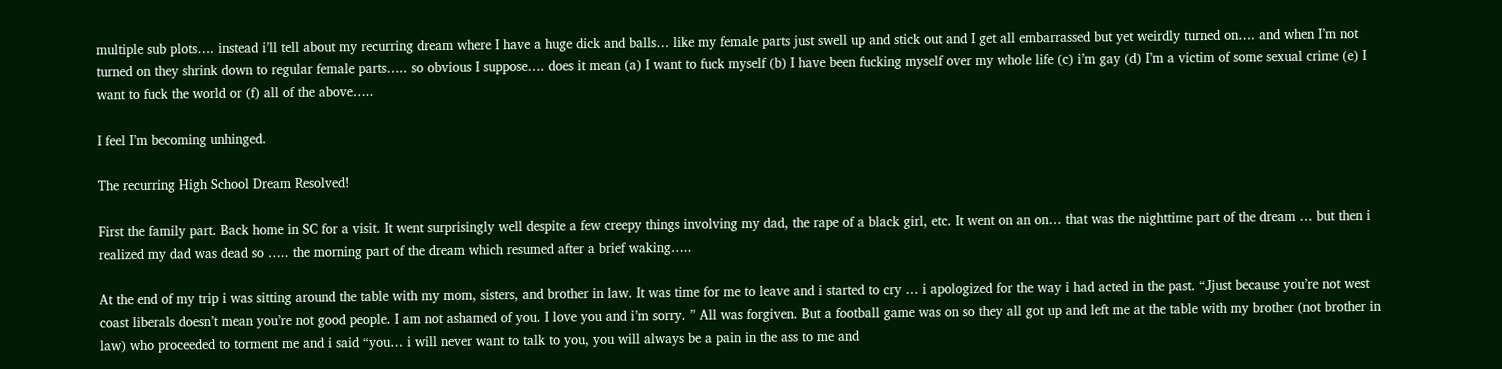multiple sub plots…. instead i’ll tell about my recurring dream where I have a huge dick and balls… like my female parts just swell up and stick out and I get all embarrassed but yet weirdly turned on…. and when I’m not turned on they shrink down to regular female parts….. so obvious I suppose…. does it mean (a) I want to fuck myself (b) I have been fucking myself over my whole life (c) i’m gay (d) I’m a victim of some sexual crime (e) I want to fuck the world or (f) all of the above…..

I feel I’m becoming unhinged.

The recurring High School Dream Resolved!

First the family part. Back home in SC for a visit. It went surprisingly well despite a few creepy things involving my dad, the rape of a black girl, etc. It went on an on… that was the nighttime part of the dream … but then i realized my dad was dead so ….. the morning part of the dream which resumed after a brief waking…..

At the end of my trip i was sitting around the table with my mom, sisters, and brother in law. It was time for me to leave and i started to cry … i apologized for the way i had acted in the past. “Jjust because you’re not west coast liberals doesn’t mean you’re not good people. I am not ashamed of you. I love you and i’m sorry. ” All was forgiven. But a football game was on so they all got up and left me at the table with my brother (not brother in law) who proceeded to torment me and i said “you… i will never want to talk to you, you will always be a pain in the ass to me and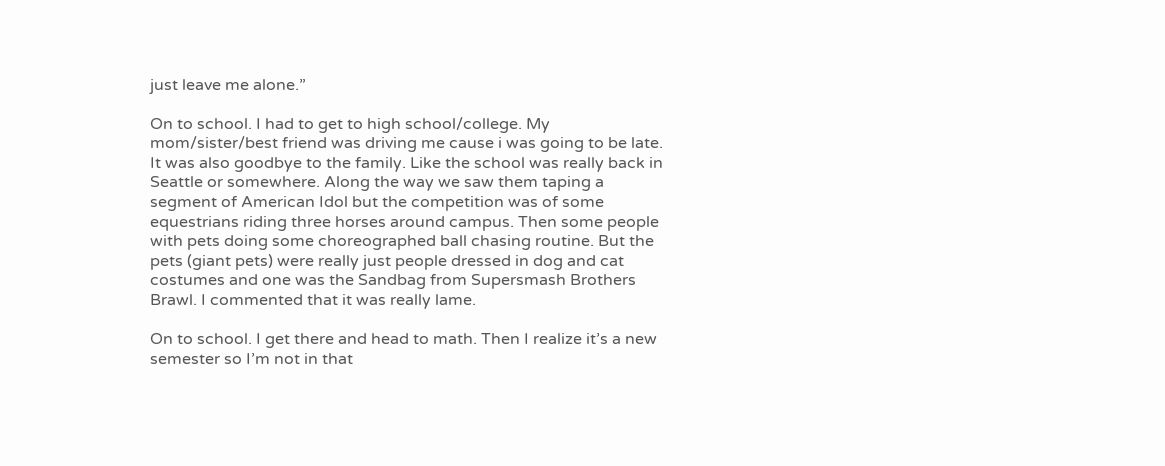just leave me alone.”

On to school. I had to get to high school/college. My mom/sister/best friend was driving me cause i was going to be late. It was also goodbye to the family. Like the school was really back in Seattle or somewhere. Along the way we saw them taping a segment of American Idol but the competition was of some equestrians riding three horses around campus. Then some people with pets doing some choreographed ball chasing routine. But the pets (giant pets) were really just people dressed in dog and cat costumes and one was the Sandbag from Supersmash Brothers Brawl. I commented that it was really lame.

On to school. I get there and head to math. Then I realize it’s a new semester so I’m not in that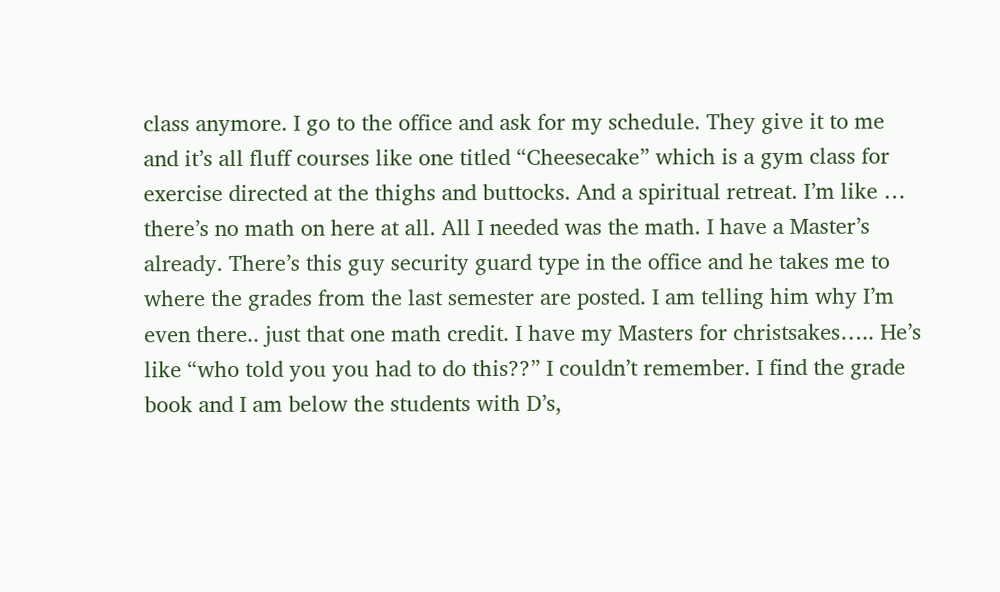class anymore. I go to the office and ask for my schedule. They give it to me and it’s all fluff courses like one titled “Cheesecake” which is a gym class for exercise directed at the thighs and buttocks. And a spiritual retreat. I’m like … there’s no math on here at all. All I needed was the math. I have a Master’s already. There’s this guy security guard type in the office and he takes me to where the grades from the last semester are posted. I am telling him why I’m even there.. just that one math credit. I have my Masters for christsakes….. He’s like “who told you you had to do this??” I couldn’t remember. I find the grade book and I am below the students with D’s,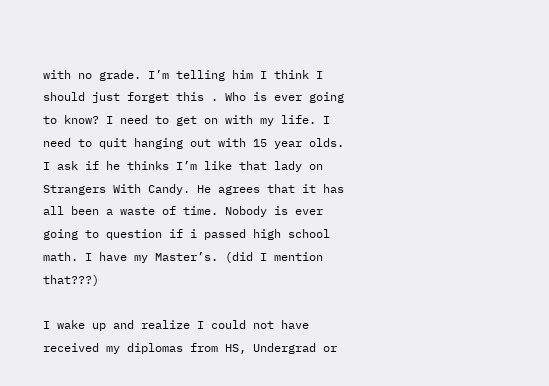with no grade. I’m telling him I think I should just forget this . Who is ever going to know? I need to get on with my life. I need to quit hanging out with 15 year olds. I ask if he thinks I’m like that lady on Strangers With Candy. He agrees that it has all been a waste of time. Nobody is ever going to question if i passed high school math. I have my Master’s. (did I mention that???)

I wake up and realize I could not have received my diplomas from HS, Undergrad or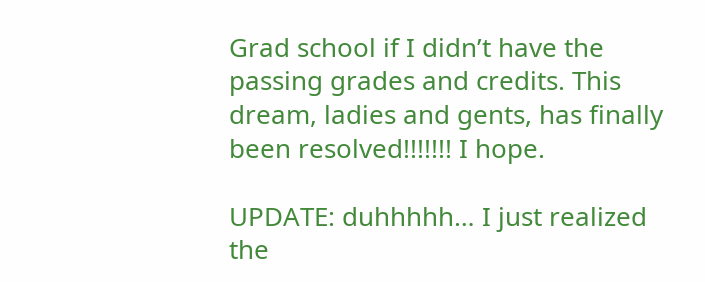Grad school if I didn’t have the passing grades and credits. This dream, ladies and gents, has finally been resolved!!!!!!! I hope.

UPDATE: duhhhhh… I just realized the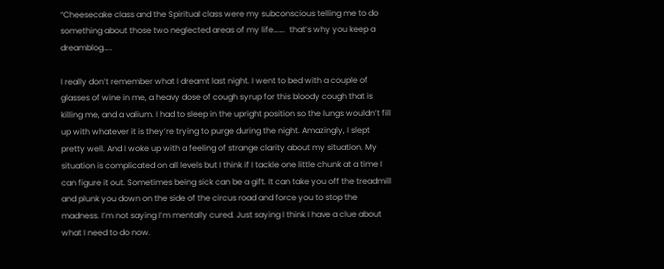“Cheesecake class and the Spiritual class were my subconscious telling me to do something about those two neglected areas of my life…….  that’s why you keep a dreamblog…..

I really don’t remember what I dreamt last night. I went to bed with a couple of glasses of wine in me, a heavy dose of cough syrup for this bloody cough that is killing me, and a valium. I had to sleep in the upright position so the lungs wouldn’t fill up with whatever it is they’re trying to purge during the night. Amazingly, I slept pretty well. And I woke up with a feeling of strange clarity about my situation. My situation is complicated on all levels but I think if I tackle one little chunk at a time I can figure it out. Sometimes being sick can be a gift. It can take you off the treadmill and plunk you down on the side of the circus road and force you to stop the madness. I’m not saying I’m mentally cured. Just saying I think I have a clue about what I need to do now.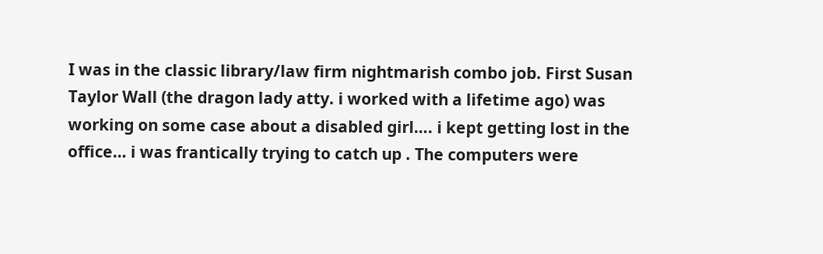I was in the classic library/law firm nightmarish combo job. First Susan Taylor Wall (the dragon lady atty. i worked with a lifetime ago) was working on some case about a disabled girl…. i kept getting lost in the office… i was frantically trying to catch up . The computers were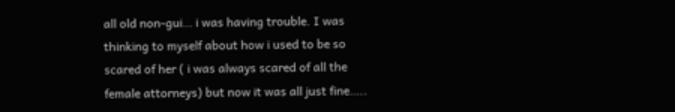all old non-gui… i was having trouble. I was thinking to myself about how i used to be so scared of her ( i was always scared of all the female attorneys) but now it was all just fine…..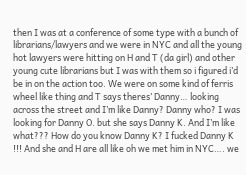then I was at a conference of some type with a bunch of librarians/lawyers and we were in NYC and all the young hot lawyers were hitting on H and T (da girl) and other young cute librarians but I was with them so i figured i’d be in on the action too. We were on some kind of ferris wheel like thing and T says theres’ Danny… looking across the street and I’m like Danny? Danny who? I was looking for Danny O. but she says Danny K. And I’m like what??? How do you know Danny K? I fucked Danny K !!! And she and H are all like oh we met him in NYC…. we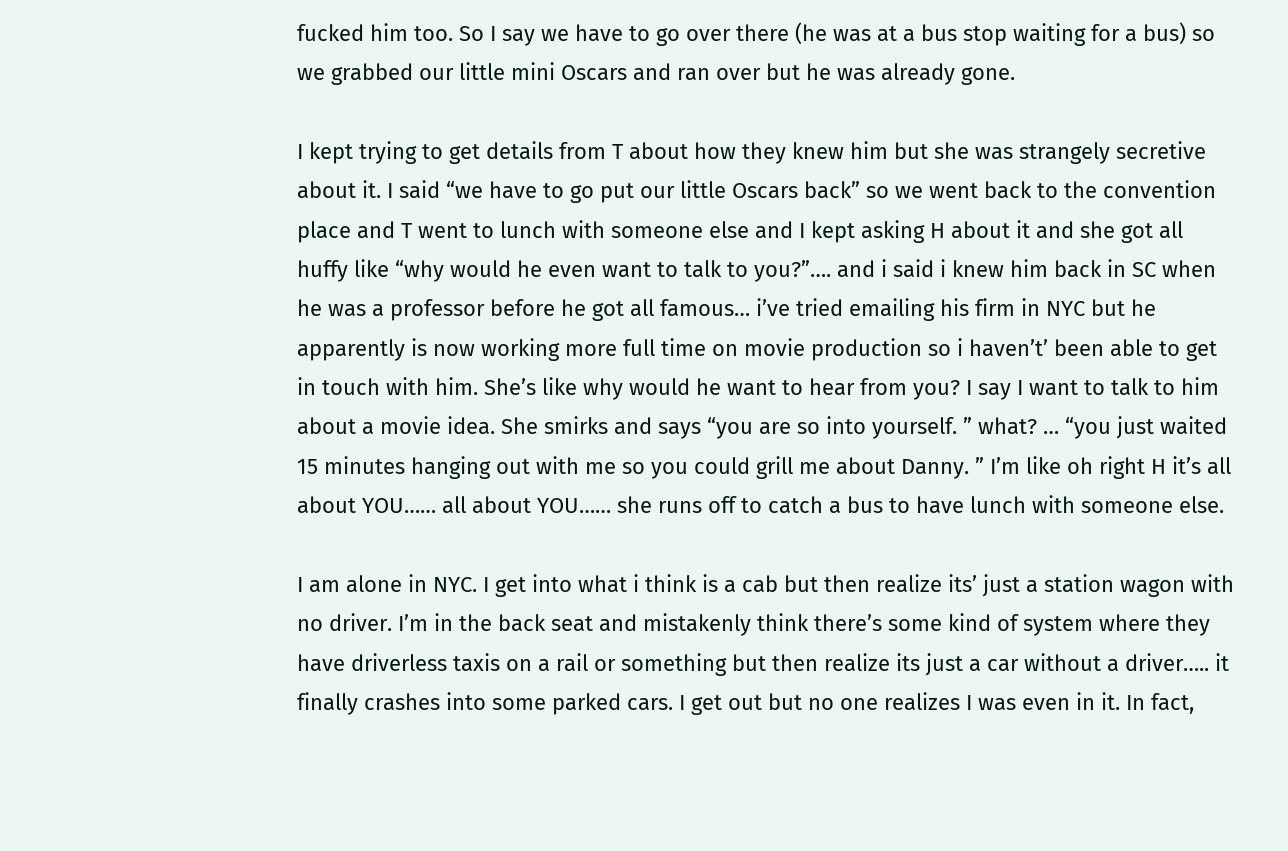fucked him too. So I say we have to go over there (he was at a bus stop waiting for a bus) so we grabbed our little mini Oscars and ran over but he was already gone.

I kept trying to get details from T about how they knew him but she was strangely secretive about it. I said “we have to go put our little Oscars back” so we went back to the convention place and T went to lunch with someone else and I kept asking H about it and she got all huffy like “why would he even want to talk to you?”…. and i said i knew him back in SC when he was a professor before he got all famous… i’ve tried emailing his firm in NYC but he apparently is now working more full time on movie production so i haven’t’ been able to get in touch with him. She’s like why would he want to hear from you? I say I want to talk to him about a movie idea. She smirks and says “you are so into yourself. ” what? … “you just waited 15 minutes hanging out with me so you could grill me about Danny. ” I’m like oh right H it’s all about YOU…… all about YOU…… she runs off to catch a bus to have lunch with someone else.

I am alone in NYC. I get into what i think is a cab but then realize its’ just a station wagon with no driver. I’m in the back seat and mistakenly think there’s some kind of system where they have driverless taxis on a rail or something but then realize its just a car without a driver….. it finally crashes into some parked cars. I get out but no one realizes I was even in it. In fact,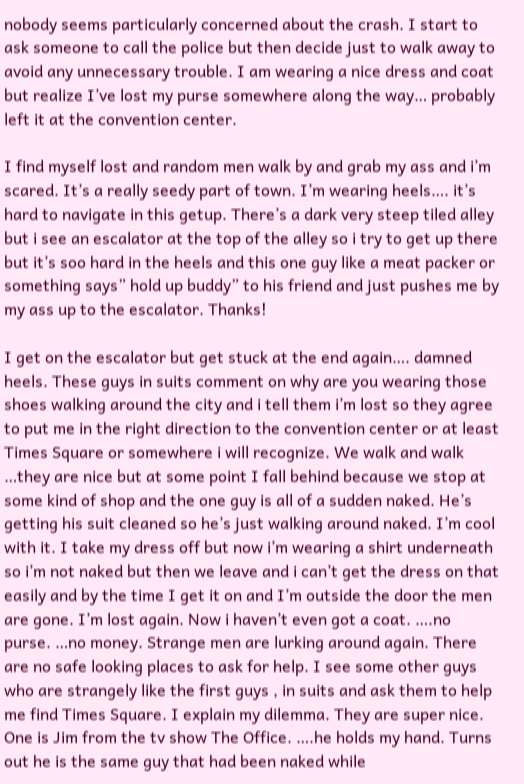nobody seems particularly concerned about the crash. I start to ask someone to call the police but then decide just to walk away to avoid any unnecessary trouble. I am wearing a nice dress and coat but realize I’ve lost my purse somewhere along the way… probably left it at the convention center.

I find myself lost and random men walk by and grab my ass and i’m scared. It’s a really seedy part of town. I’m wearing heels…. it’s hard to navigate in this getup. There’s a dark very steep tiled alley but i see an escalator at the top of the alley so i try to get up there but it’s soo hard in the heels and this one guy like a meat packer or something says” hold up buddy” to his friend and just pushes me by my ass up to the escalator. Thanks!

I get on the escalator but get stuck at the end again…. damned heels. These guys in suits comment on why are you wearing those shoes walking around the city and i tell them i’m lost so they agree to put me in the right direction to the convention center or at least Times Square or somewhere i will recognize. We walk and walk …they are nice but at some point I fall behind because we stop at some kind of shop and the one guy is all of a sudden naked. He’s getting his suit cleaned so he’s just walking around naked. I’m cool with it. I take my dress off but now i’m wearing a shirt underneath so i’m not naked but then we leave and i can’t get the dress on that easily and by the time I get it on and I’m outside the door the men are gone. I’m lost again. Now i haven’t even got a coat. ….no purse. …no money. Strange men are lurking around again. There are no safe looking places to ask for help. I see some other guys who are strangely like the first guys , in suits and ask them to help me find Times Square. I explain my dilemma. They are super nice. One is Jim from the tv show The Office. ….he holds my hand. Turns out he is the same guy that had been naked while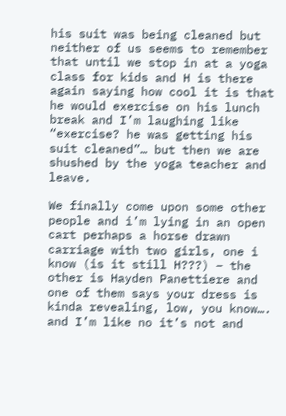his suit was being cleaned but neither of us seems to remember that until we stop in at a yoga class for kids and H is there again saying how cool it is that he would exercise on his lunch break and I’m laughing like “exercise? he was getting his suit cleaned”… but then we are shushed by the yoga teacher and leave.

We finally come upon some other people and i’m lying in an open cart perhaps a horse drawn carriage with two girls, one i know (is it still H???) – the other is Hayden Panettiere and one of them says your dress is kinda revealing, low, you know…. and I’m like no it’s not and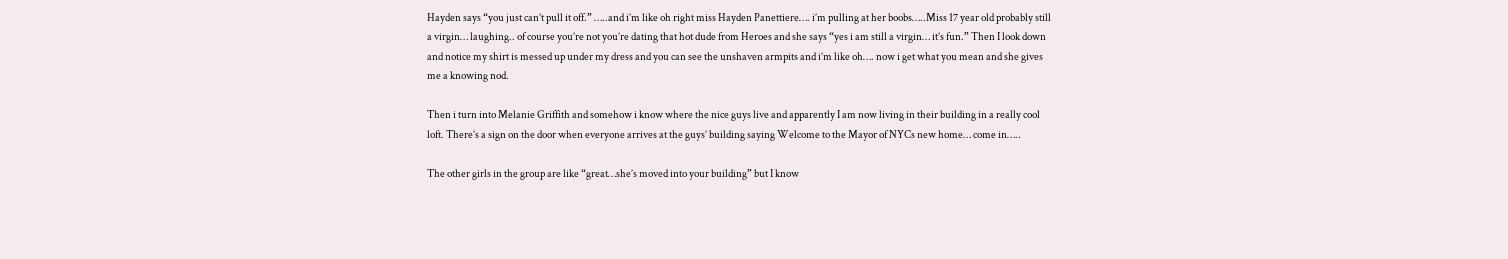Hayden says “you just can’t pull it off.” …..and i’m like oh right miss Hayden Panettiere…. i’m pulling at her boobs…..Miss 17 year old probably still a virgin… laughing.. of course you’re not you’re dating that hot dude from Heroes and she says “yes i am still a virgin… it’s fun.” Then I look down and notice my shirt is messed up under my dress and you can see the unshaven armpits and i’m like oh…. now i get what you mean and she gives me a knowing nod.

Then i turn into Melanie Griffith and somehow i know where the nice guys live and apparently I am now living in their building in a really cool loft. There’s a sign on the door when everyone arrives at the guys’ building saying Welcome to the Mayor of NYCs new home… come in…..

The other girls in the group are like “great…she’s moved into your building” but I know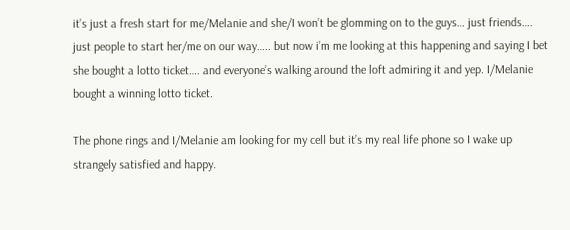it’s just a fresh start for me/Melanie and she/I won’t be glomming on to the guys… just friends…. just people to start her/me on our way….. but now i’m me looking at this happening and saying I bet she bought a lotto ticket…. and everyone’s walking around the loft admiring it and yep. I/Melanie bought a winning lotto ticket.

The phone rings and I/Melanie am looking for my cell but it’s my real life phone so I wake up strangely satisfied and happy.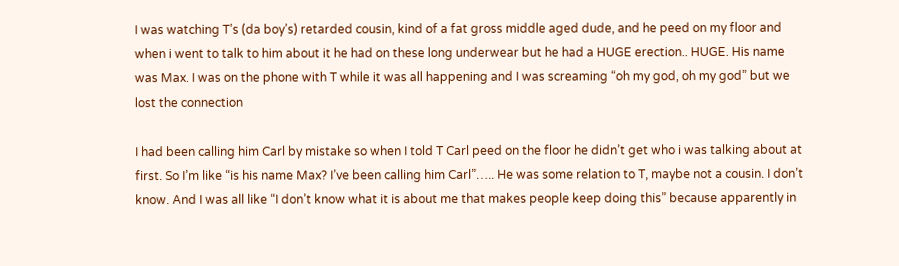I was watching T’s (da boy’s) retarded cousin, kind of a fat gross middle aged dude, and he peed on my floor and when i went to talk to him about it he had on these long underwear but he had a HUGE erection.. HUGE. His name was Max. I was on the phone with T while it was all happening and I was screaming “oh my god, oh my god” but we lost the connection

I had been calling him Carl by mistake so when I told T Carl peed on the floor he didn’t get who i was talking about at first. So I’m like “is his name Max? I’ve been calling him Carl”….. He was some relation to T, maybe not a cousin. I don’t know. And I was all like “I don’t know what it is about me that makes people keep doing this” because apparently in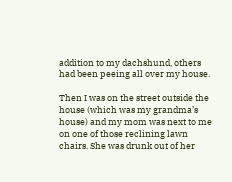addition to my dachshund, others had been peeing all over my house.

Then I was on the street outside the house (which was my grandma’s house) and my mom was next to me on one of those reclining lawn chairs. She was drunk out of her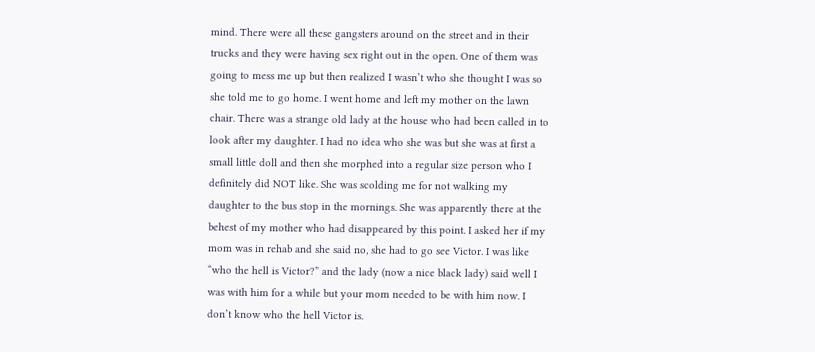mind. There were all these gangsters around on the street and in their trucks and they were having sex right out in the open. One of them was going to mess me up but then realized I wasn’t who she thought I was so she told me to go home. I went home and left my mother on the lawn chair. There was a strange old lady at the house who had been called in to look after my daughter. I had no idea who she was but she was at first a small little doll and then she morphed into a regular size person who I definitely did NOT like. She was scolding me for not walking my daughter to the bus stop in the mornings. She was apparently there at the behest of my mother who had disappeared by this point. I asked her if my mom was in rehab and she said no, she had to go see Victor. I was like “who the hell is Victor?” and the lady (now a nice black lady) said well I was with him for a while but your mom needed to be with him now. I don’t know who the hell Victor is.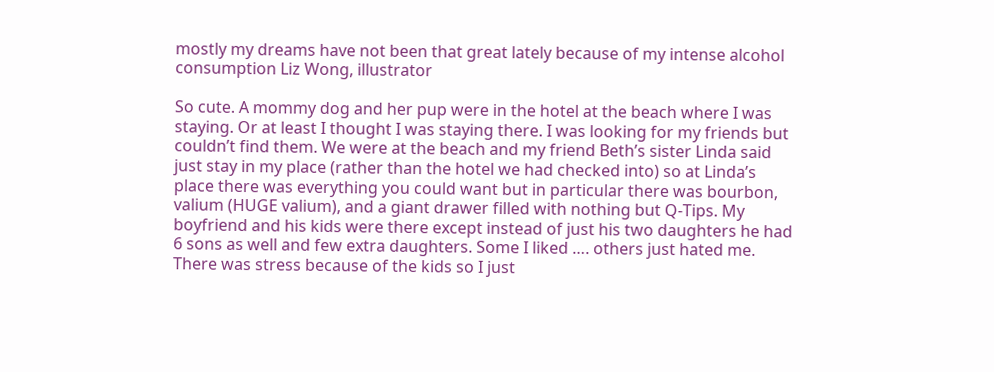mostly my dreams have not been that great lately because of my intense alcohol consumption Liz Wong, illustrator

So cute. A mommy dog and her pup were in the hotel at the beach where I was staying. Or at least I thought I was staying there. I was looking for my friends but couldn’t find them. We were at the beach and my friend Beth’s sister Linda said just stay in my place (rather than the hotel we had checked into) so at Linda’s place there was everything you could want but in particular there was bourbon, valium (HUGE valium), and a giant drawer filled with nothing but Q-Tips. My boyfriend and his kids were there except instead of just his two daughters he had 6 sons as well and few extra daughters. Some I liked …. others just hated me. There was stress because of the kids so I just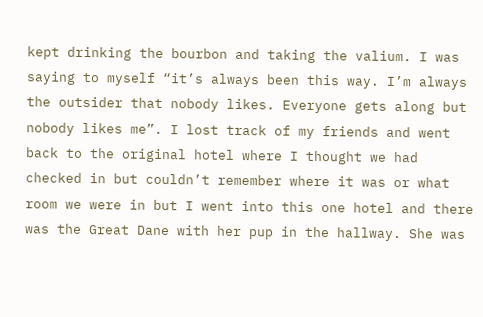kept drinking the bourbon and taking the valium. I was saying to myself “it’s always been this way. I’m always the outsider that nobody likes. Everyone gets along but nobody likes me”. I lost track of my friends and went back to the original hotel where I thought we had checked in but couldn’t remember where it was or what room we were in but I went into this one hotel and there was the Great Dane with her pup in the hallway. She was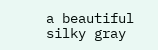a beautiful silky gray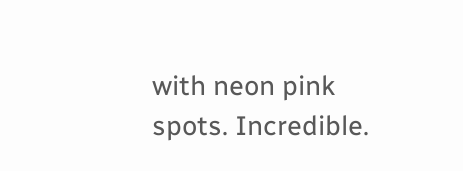with neon pink spots. Incredible.